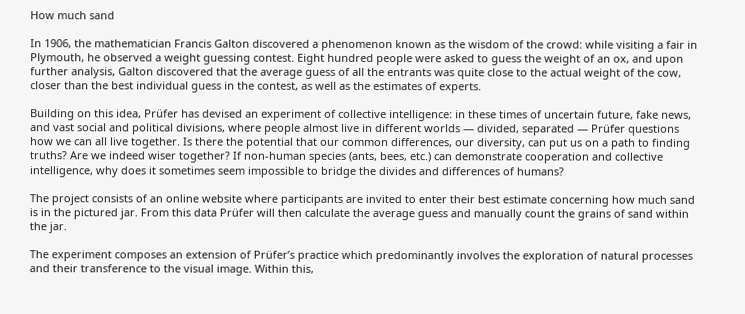How much sand

In 1906, the mathematician Francis Galton discovered a phenomenon known as the wisdom of the crowd: while visiting a fair in Plymouth, he observed a weight guessing contest. Eight hundred people were asked to guess the weight of an ox, and upon further analysis, Galton discovered that the average guess of all the entrants was quite close to the actual weight of the cow, closer than the best individual guess in the contest, as well as the estimates of experts.

Building on this idea, Prüfer has devised an experiment of collective intelligence: in these times of uncertain future, fake news, and vast social and political divisions, where people almost live in different worlds — divided, separated — Prüfer questions how we can all live together. Is there the potential that our common differences, our diversity, can put us on a path to finding truths? Are we indeed wiser together? If non-human species (ants, bees, etc.) can demonstrate cooperation and collective intelligence, why does it sometimes seem impossible to bridge the divides and differences of humans?

The project consists of an online website where participants are invited to enter their best estimate concerning how much sand is in the pictured jar. From this data Prüfer will then calculate the average guess and manually count the grains of sand within the jar.

The experiment composes an extension of Prüfer’s practice which predominantly involves the exploration of natural processes and their transference to the visual image. Within this,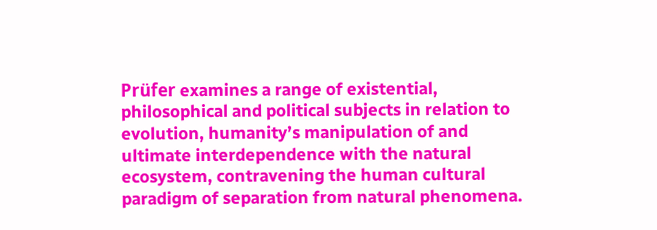Prüfer examines a range of existential, philosophical and political subjects in relation to evolution, humanity’s manipulation of and ultimate interdependence with the natural ecosystem, contravening the human cultural paradigm of separation from natural phenomena.